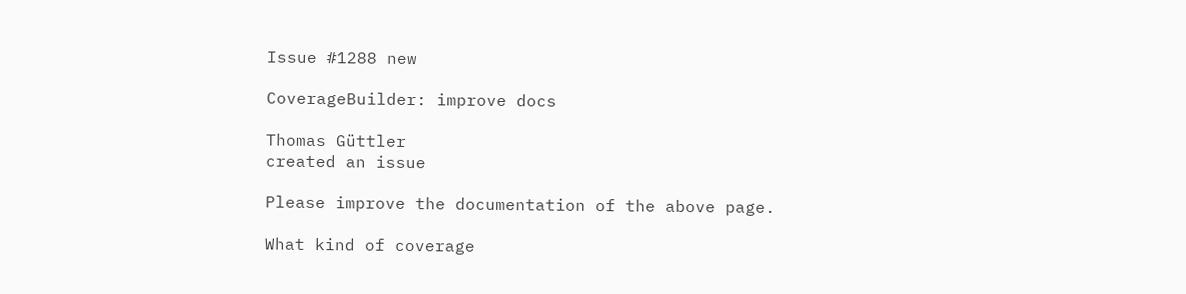Issue #1288 new

CoverageBuilder: improve docs

Thomas Güttler
created an issue

Please improve the documentation of the above page.

What kind of coverage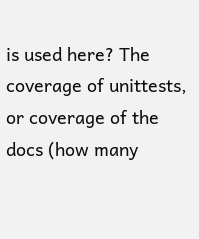is used here? The coverage of unittests, or coverage of the docs (how many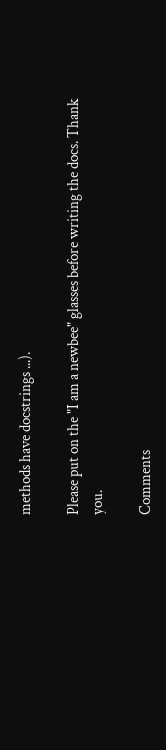methods have docstrings ...).

Please put on the "I am a newbee" glasses before writing the docs. Thank you.

Comments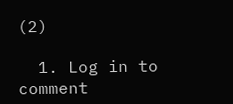(2)

  1. Log in to comment